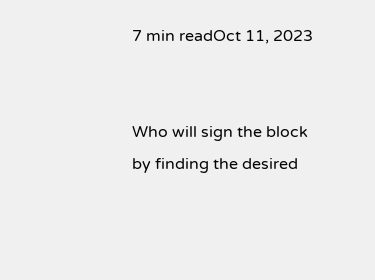7 min readOct 11, 2023


Who will sign the block by finding the desired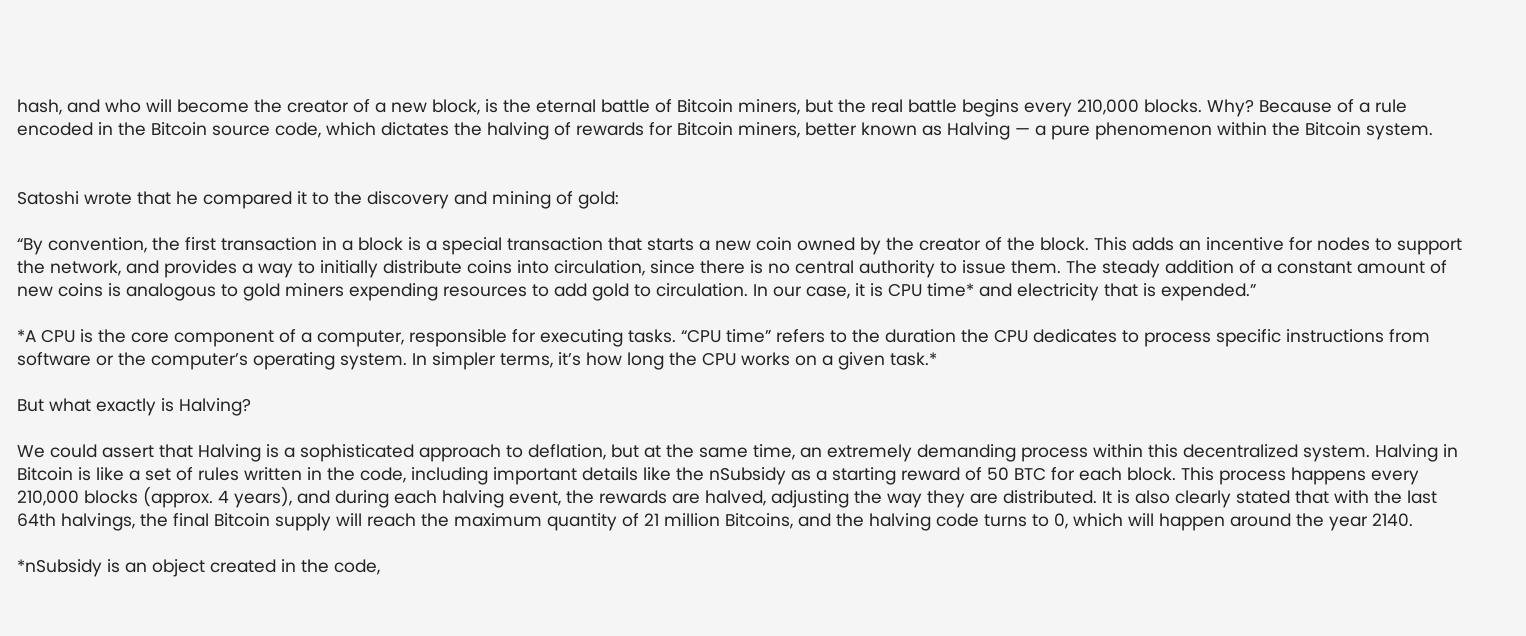hash, and who will become the creator of a new block, is the eternal battle of Bitcoin miners, but the real battle begins every 210,000 blocks. Why? Because of a rule encoded in the Bitcoin source code, which dictates the halving of rewards for Bitcoin miners, better known as Halving — a pure phenomenon within the Bitcoin system.


Satoshi wrote that he compared it to the discovery and mining of gold:

“By convention, the first transaction in a block is a special transaction that starts a new coin owned by the creator of the block. This adds an incentive for nodes to support the network, and provides a way to initially distribute coins into circulation, since there is no central authority to issue them. The steady addition of a constant amount of new coins is analogous to gold miners expending resources to add gold to circulation. In our case, it is CPU time* and electricity that is expended.”

*A CPU is the core component of a computer, responsible for executing tasks. “CPU time” refers to the duration the CPU dedicates to process specific instructions from software or the computer’s operating system. In simpler terms, it’s how long the CPU works on a given task.*

But what exactly is Halving?

We could assert that Halving is a sophisticated approach to deflation, but at the same time, an extremely demanding process within this decentralized system. Halving in Bitcoin is like a set of rules written in the code, including important details like the nSubsidy as a starting reward of 50 BTC for each block. This process happens every 210,000 blocks (approx. 4 years), and during each halving event, the rewards are halved, adjusting the way they are distributed. It is also clearly stated that with the last 64th halvings, the final Bitcoin supply will reach the maximum quantity of 21 million Bitcoins, and the halving code turns to 0, which will happen around the year 2140.

*nSubsidy is an object created in the code,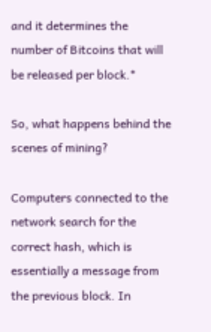and it determines the number of Bitcoins that will be released per block.*

So, what happens behind the scenes of mining?

Computers connected to the network search for the correct hash, which is essentially a message from the previous block. In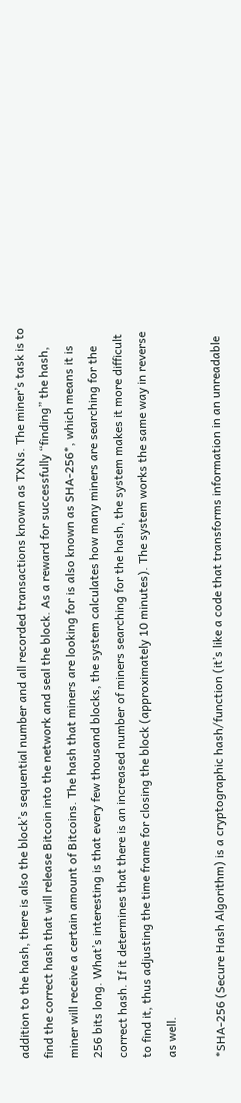addition to the hash, there is also the block’s sequential number and all recorded transactions known as TXNs. The miner’s task is to find the correct hash that will release Bitcoin into the network and seal the block. As a reward for successfully “finding” the hash, miner will receive a certain amount of Bitcoins. The hash that miners are looking for is also known as SHA-256*, which means it is 256 bits long. What’s interesting is that every few thousand blocks, the system calculates how many miners are searching for the correct hash. If it determines that there is an increased number of miners searching for the hash, the system makes it more difficult to find it, thus adjusting the time frame for closing the block (approximately 10 minutes). The system works the same way in reverse as well.

*SHA-256 (Secure Hash Algorithm) is a cryptographic hash/function (it’s like a code that transforms information in an unreadable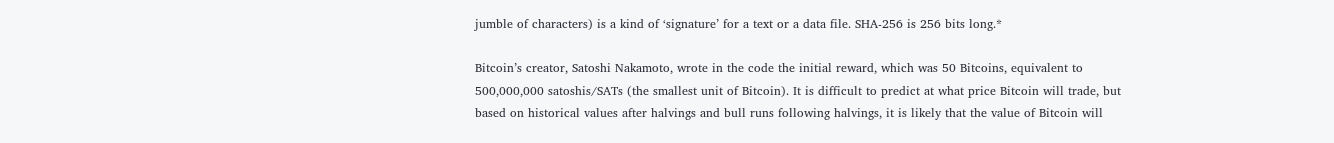jumble of characters) is a kind of ‘signature’ for a text or a data file. SHA-256 is 256 bits long.*

Bitcoin’s creator, Satoshi Nakamoto, wrote in the code the initial reward, which was 50 Bitcoins, equivalent to 500,000,000 satoshis/SATs (the smallest unit of Bitcoin). It is difficult to predict at what price Bitcoin will trade, but based on historical values after halvings and bull runs following halvings, it is likely that the value of Bitcoin will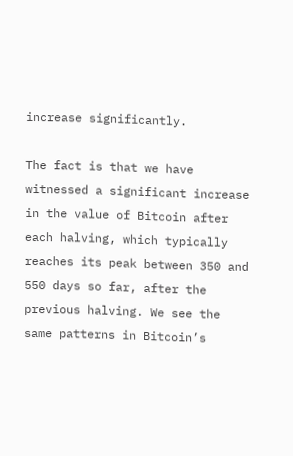increase significantly.

The fact is that we have witnessed a significant increase in the value of Bitcoin after each halving, which typically reaches its peak between 350 and 550 days so far, after the previous halving. We see the same patterns in Bitcoin’s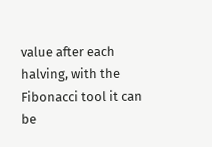value after each halving, with the Fibonacci tool it can be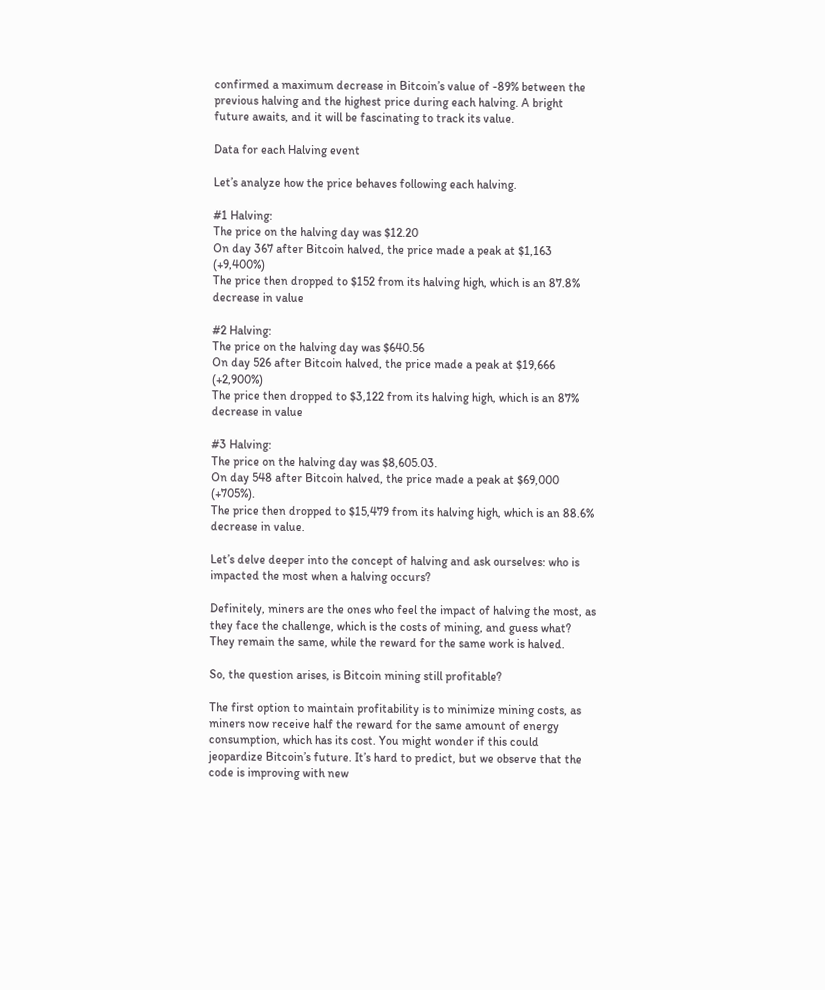confirmed a maximum decrease in Bitcoin’s value of -89% between the previous halving and the highest price during each halving. A bright future awaits, and it will be fascinating to track its value.

Data for each Halving event

Let’s analyze how the price behaves following each halving.

#1 Halving:
The price on the halving day was $12.20
On day 367 after Bitcoin halved, the price made a peak at $1,163 (+9,400%)
The price then dropped to $152 from its halving high, which is an 87.8% decrease in value

#2 Halving:
The price on the halving day was $640.56
On day 526 after Bitcoin halved, the price made a peak at $19,666 (+2,900%)
The price then dropped to $3,122 from its halving high, which is an 87% decrease in value

#3 Halving:
The price on the halving day was $8,605.03.
On day 548 after Bitcoin halved, the price made a peak at $69,000 (+705%).
The price then dropped to $15,479 from its halving high, which is an 88.6% decrease in value.

Let’s delve deeper into the concept of halving and ask ourselves: who is impacted the most when a halving occurs?

Definitely, miners are the ones who feel the impact of halving the most, as they face the challenge, which is the costs of mining, and guess what? They remain the same, while the reward for the same work is halved.

So, the question arises, is Bitcoin mining still profitable?

The first option to maintain profitability is to minimize mining costs, as miners now receive half the reward for the same amount of energy consumption, which has its cost. You might wonder if this could jeopardize Bitcoin’s future. It’s hard to predict, but we observe that the code is improving with new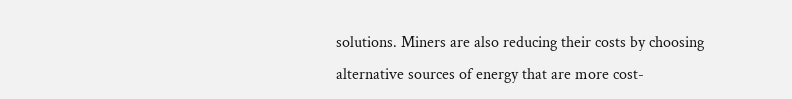solutions. Miners are also reducing their costs by choosing alternative sources of energy that are more cost-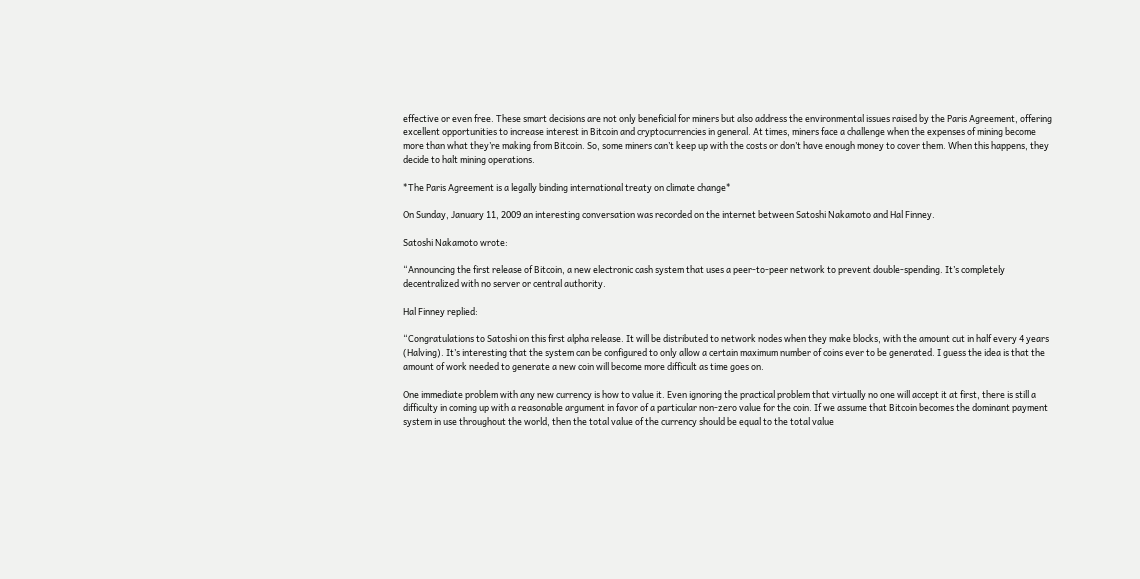effective or even free. These smart decisions are not only beneficial for miners but also address the environmental issues raised by the Paris Agreement, offering excellent opportunities to increase interest in Bitcoin and cryptocurrencies in general. At times, miners face a challenge when the expenses of mining become more than what they’re making from Bitcoin. So, some miners can’t keep up with the costs or don’t have enough money to cover them. When this happens, they decide to halt mining operations.

*The Paris Agreement is a legally binding international treaty on climate change*

On Sunday, January 11, 2009 an interesting conversation was recorded on the internet between Satoshi Nakamoto and Hal Finney.

Satoshi Nakamoto wrote:

“Announcing the first release of Bitcoin, a new electronic cash system that uses a peer-to-peer network to prevent double-spending. It’s completely decentralized with no server or central authority.

Hal Finney replied:

“Congratulations to Satoshi on this first alpha release. It will be distributed to network nodes when they make blocks, with the amount cut in half every 4 years (Halving). It’s interesting that the system can be configured to only allow a certain maximum number of coins ever to be generated. I guess the idea is that the amount of work needed to generate a new coin will become more difficult as time goes on.

One immediate problem with any new currency is how to value it. Even ignoring the practical problem that virtually no one will accept it at first, there is still a difficulty in coming up with a reasonable argument in favor of a particular non-zero value for the coin. If we assume that Bitcoin becomes the dominant payment system in use throughout the world, then the total value of the currency should be equal to the total value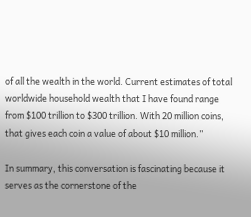of all the wealth in the world. Current estimates of total worldwide household wealth that I have found range from $100 trillion to $300 trillion. With 20 million coins, that gives each coin a value of about $10 million.”

In summary, this conversation is fascinating because it serves as the cornerstone of the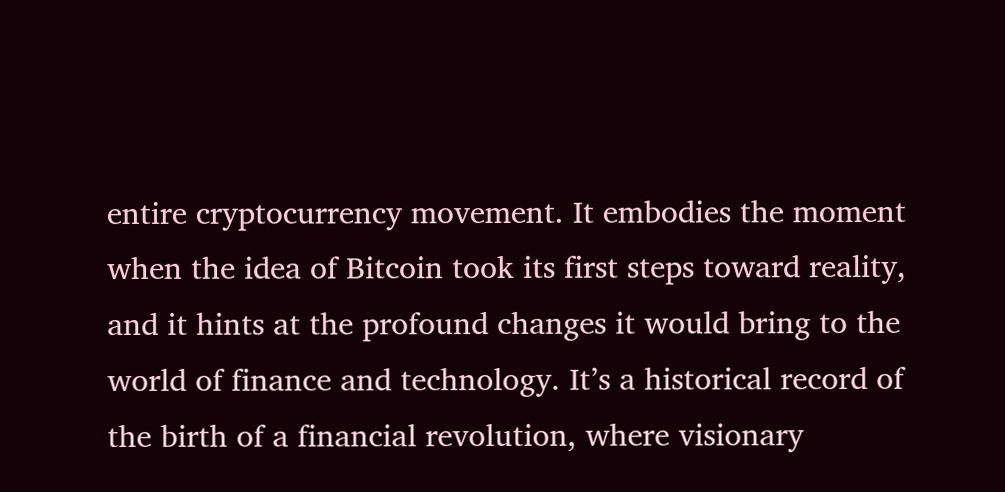entire cryptocurrency movement. It embodies the moment when the idea of Bitcoin took its first steps toward reality, and it hints at the profound changes it would bring to the world of finance and technology. It’s a historical record of the birth of a financial revolution, where visionary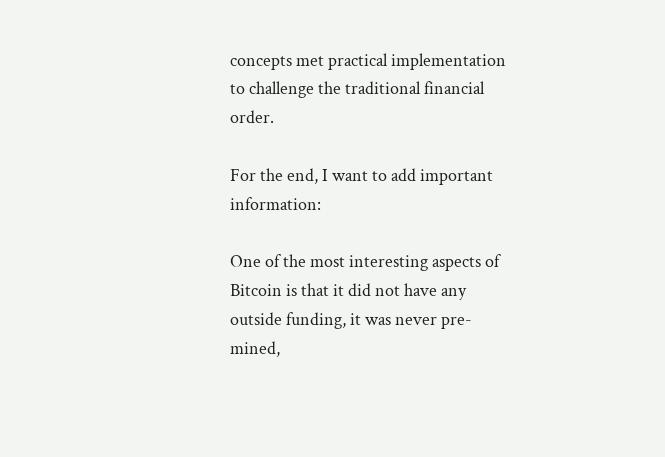concepts met practical implementation to challenge the traditional financial order.

For the end, I want to add important information:

One of the most interesting aspects of Bitcoin is that it did not have any outside funding, it was never pre-mined,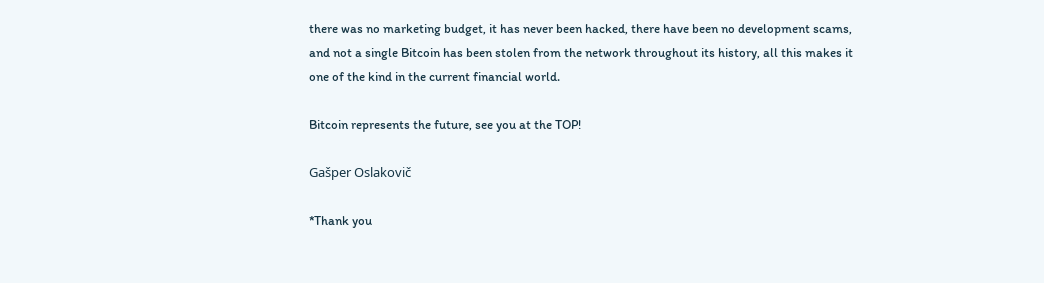there was no marketing budget, it has never been hacked, there have been no development scams, and not a single Bitcoin has been stolen from the network throughout its history, all this makes it one of the kind in the current financial world.

Bitcoin represents the future, see you at the TOP!

Gašper Oslakovič

*Thank you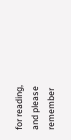for reading, and please remember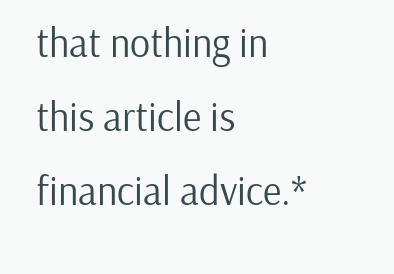that nothing in this article is financial advice.*